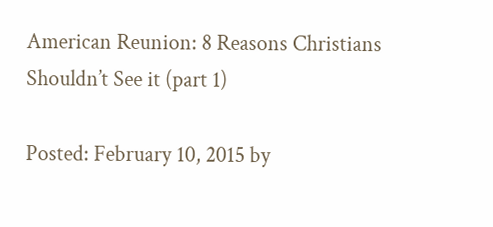American Reunion: 8 Reasons Christians Shouldn’t See it (part 1)

Posted: February 10, 2015 by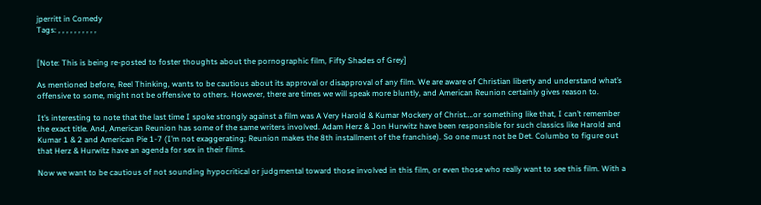jperritt in Comedy
Tags: , , , , , , , , , ,


[Note: This is being re-posted to foster thoughts about the pornographic film, Fifty Shades of Grey]

As mentioned before, Reel Thinking, wants to be cautious about its approval or disapproval of any film. We are aware of Christian liberty and understand what’s offensive to some, might not be offensive to others. However, there are times we will speak more bluntly, and American Reunion certainly gives reason to.

It’s interesting to note that the last time I spoke strongly against a film was A Very Harold & Kumar Mockery of Christ….or something like that, I can’t remember the exact title. And, American Reunion has some of the same writers involved. Adam Herz & Jon Hurwitz have been responsible for such classics like Harold and Kumar 1 & 2 and American Pie 1-7 (I’m not exaggerating; Reunion makes the 8th installment of the franchise). So one must not be Det. Columbo to figure out that Herz & Hurwitz have an agenda for sex in their films.

Now we want to be cautious of not sounding hypocritical or judgmental toward those involved in this film, or even those who really want to see this film. With a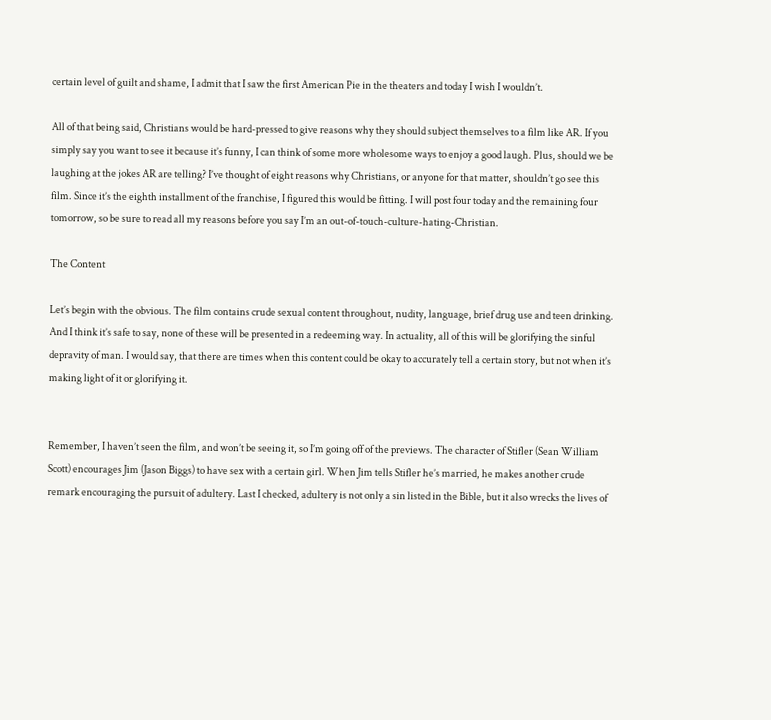certain level of guilt and shame, I admit that I saw the first American Pie in the theaters and today I wish I wouldn’t.

All of that being said, Christians would be hard-pressed to give reasons why they should subject themselves to a film like AR. If you simply say you want to see it because it’s funny, I can think of some more wholesome ways to enjoy a good laugh. Plus, should we be laughing at the jokes AR are telling? I’ve thought of eight reasons why Christians, or anyone for that matter, shouldn’t go see this film. Since it’s the eighth installment of the franchise, I figured this would be fitting. I will post four today and the remaining four tomorrow, so be sure to read all my reasons before you say I’m an out-of-touch-culture-hating-Christian.

The Content

Let’s begin with the obvious. The film contains crude sexual content throughout, nudity, language, brief drug use and teen drinking. And I think it’s safe to say, none of these will be presented in a redeeming way. In actuality, all of this will be glorifying the sinful depravity of man. I would say, that there are times when this content could be okay to accurately tell a certain story, but not when it’s making light of it or glorifying it.


Remember, I haven’t seen the film, and won’t be seeing it, so I’m going off of the previews. The character of Stifler (Sean William Scott) encourages Jim (Jason Biggs) to have sex with a certain girl. When Jim tells Stifler he’s married, he makes another crude remark encouraging the pursuit of adultery. Last I checked, adultery is not only a sin listed in the Bible, but it also wrecks the lives of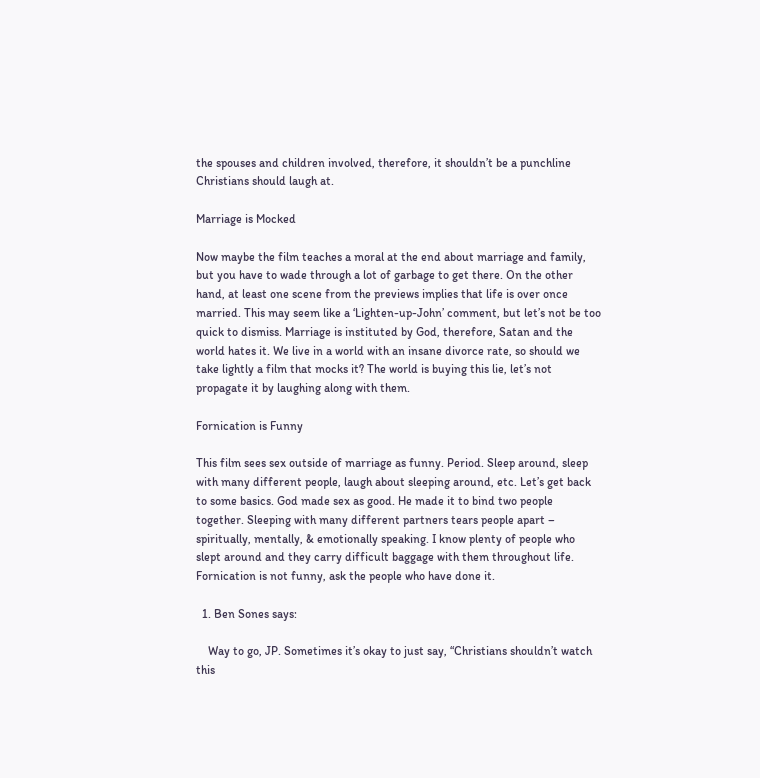the spouses and children involved, therefore, it shouldn’t be a punchline Christians should laugh at.

Marriage is Mocked

Now maybe the film teaches a moral at the end about marriage and family, but you have to wade through a lot of garbage to get there. On the other hand, at least one scene from the previews implies that life is over once married. This may seem like a ‘Lighten-up-John’ comment, but let’s not be too quick to dismiss. Marriage is instituted by God, therefore, Satan and the world hates it. We live in a world with an insane divorce rate, so should we take lightly a film that mocks it? The world is buying this lie, let’s not propagate it by laughing along with them.

Fornication is Funny

This film sees sex outside of marriage as funny. Period. Sleep around, sleep with many different people, laugh about sleeping around, etc. Let’s get back to some basics. God made sex as good. He made it to bind two people together. Sleeping with many different partners tears people apart – spiritually, mentally, & emotionally speaking. I know plenty of people who slept around and they carry difficult baggage with them throughout life. Fornication is not funny, ask the people who have done it.

  1. Ben Sones says:

    Way to go, JP. Sometimes it’s okay to just say, “Christians shouldn’t watch this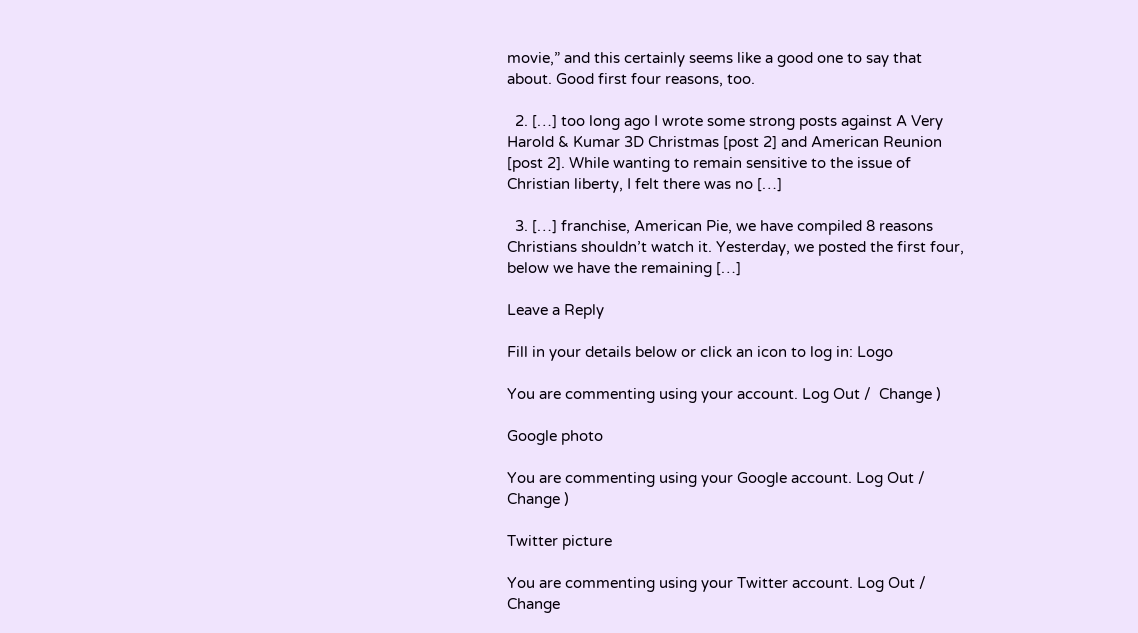movie,” and this certainly seems like a good one to say that about. Good first four reasons, too.

  2. […] too long ago I wrote some strong posts against A Very Harold & Kumar 3D Christmas [post 2] and American Reunion [post 2]. While wanting to remain sensitive to the issue of Christian liberty, I felt there was no […]

  3. […] franchise, American Pie, we have compiled 8 reasons Christians shouldn’t watch it. Yesterday, we posted the first four, below we have the remaining […]

Leave a Reply

Fill in your details below or click an icon to log in: Logo

You are commenting using your account. Log Out /  Change )

Google photo

You are commenting using your Google account. Log Out /  Change )

Twitter picture

You are commenting using your Twitter account. Log Out /  Change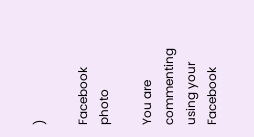)

Facebook photo

You are commenting using your Facebook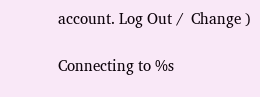account. Log Out /  Change )

Connecting to %s